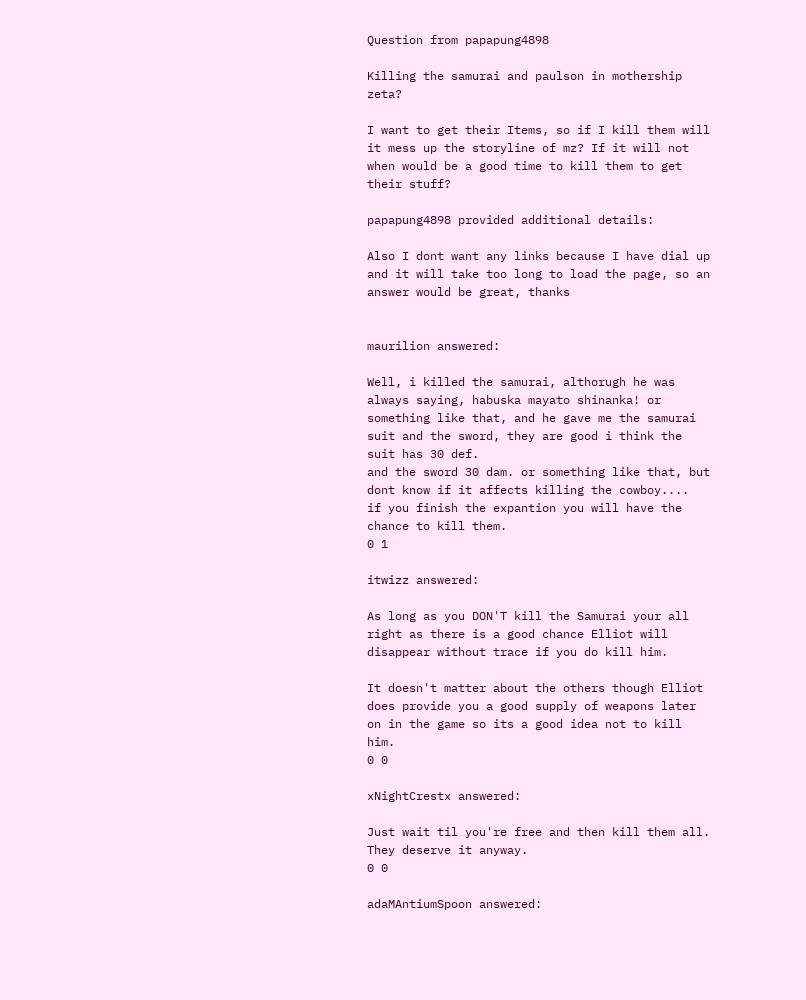Question from papapung4898

Killing the samurai and paulson in mothership zeta?

I want to get their Items, so if I kill them will it mess up the storyline of mz? If it will not when would be a good time to kill them to get their stuff?

papapung4898 provided additional details:

Also I dont want any links because I have dial up and it will take too long to load the page, so an answer would be great, thanks


maurilion answered:

Well, i killed the samurai, althorugh he was always saying, habuska mayato shinanka! or something like that, and he gave me the samurai suit and the sword, they are good i think the suit has 30 def.
and the sword 30 dam. or something like that, but dont know if it affects killing the cowboy....
if you finish the expantion you will have the chance to kill them.
0 1

itwizz answered:

As long as you DON'T kill the Samurai your all right as there is a good chance Elliot will disappear without trace if you do kill him.

It doesn't matter about the others though Elliot does provide you a good supply of weapons later on in the game so its a good idea not to kill him.
0 0

xNightCrestx answered:

Just wait til you're free and then kill them all. They deserve it anyway.
0 0

adaMAntiumSpoon answered: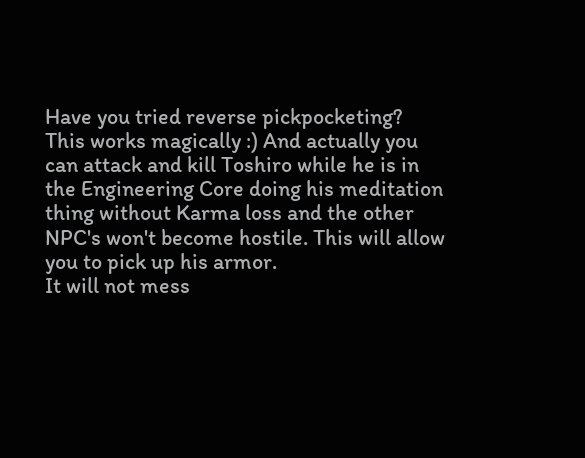Have you tried reverse pickpocketing? This works magically :) And actually you can attack and kill Toshiro while he is in the Engineering Core doing his meditation thing without Karma loss and the other NPC's won't become hostile. This will allow you to pick up his armor.
It will not mess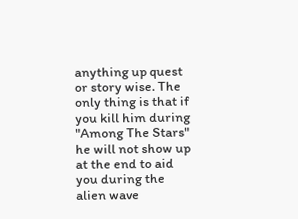anything up quest or story wise. The only thing is that if you kill him during "Among The Stars" he will not show up at the end to aid you during the alien wave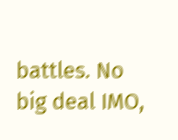battles. No big deal IMO,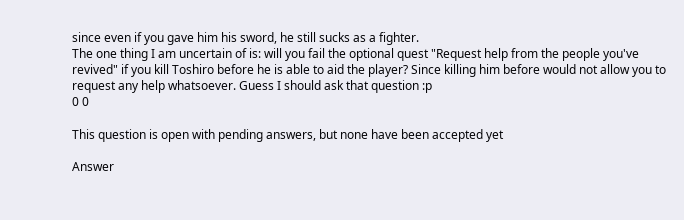since even if you gave him his sword, he still sucks as a fighter.
The one thing I am uncertain of is: will you fail the optional quest "Request help from the people you've revived" if you kill Toshiro before he is able to aid the player? Since killing him before would not allow you to request any help whatsoever. Guess I should ask that question :p
0 0

This question is open with pending answers, but none have been accepted yet

Answer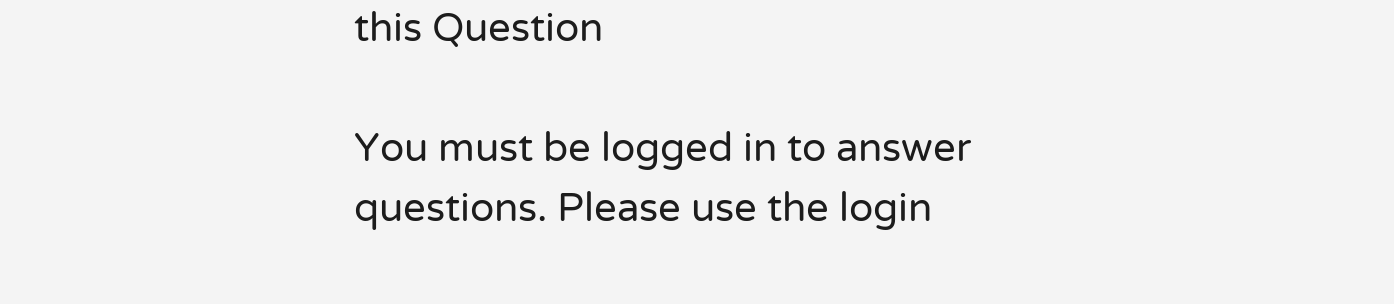this Question

You must be logged in to answer questions. Please use the login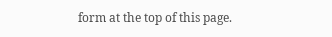form at the top of this page.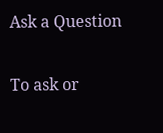Ask a Question

To ask or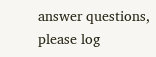answer questions, please log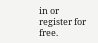in or register for free.